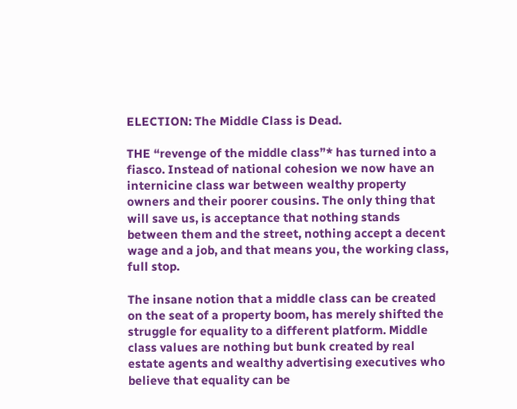ELECTION: The Middle Class is Dead.

THE “revenge of the middle class”* has turned into a fiasco. Instead of national cohesion we now have an internicine class war between wealthy property owners and their poorer cousins. The only thing that will save us, is acceptance that nothing stands between them and the street, nothing accept a decent wage and a job, and that means you, the working class, full stop.

The insane notion that a middle class can be created on the seat of a property boom, has merely shifted the struggle for equality to a different platform. Middle class values are nothing but bunk created by real estate agents and wealthy advertising executives who believe that equality can be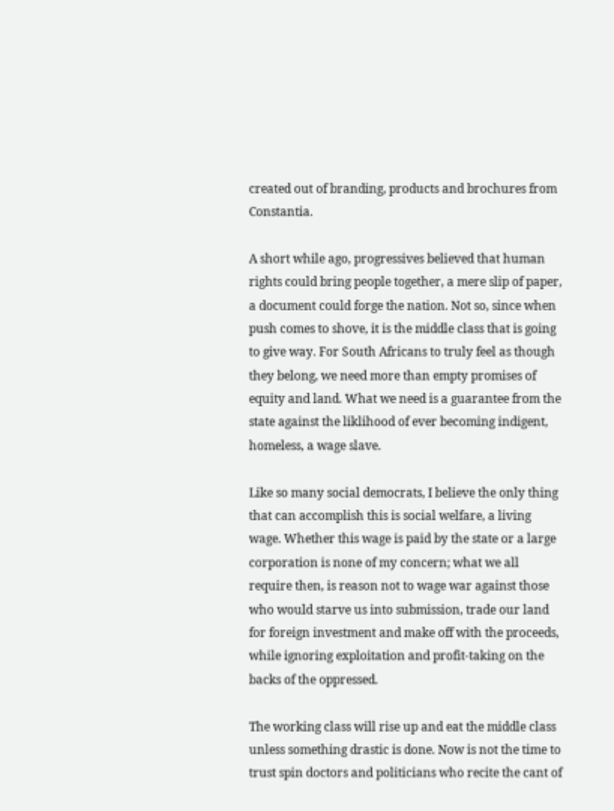created out of branding, products and brochures from Constantia.

A short while ago, progressives believed that human rights could bring people together, a mere slip of paper, a document could forge the nation. Not so, since when push comes to shove, it is the middle class that is going to give way. For South Africans to truly feel as though they belong, we need more than empty promises of equity and land. What we need is a guarantee from the state against the liklihood of ever becoming indigent, homeless, a wage slave.

Like so many social democrats, I believe the only thing that can accomplish this is social welfare, a living wage. Whether this wage is paid by the state or a large corporation is none of my concern; what we all require then, is reason not to wage war against those who would starve us into submission, trade our land for foreign investment and make off with the proceeds, while ignoring exploitation and profit-taking on the backs of the oppressed.

The working class will rise up and eat the middle class unless something drastic is done. Now is not the time to trust spin doctors and politicians who recite the cant of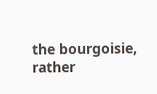the bourgoisie, rather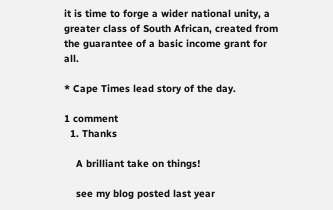it is time to forge a wider national unity, a greater class of South African, created from the guarantee of a basic income grant for all.

* Cape Times lead story of the day.

1 comment
  1. Thanks

    A brilliant take on things!

    see my blog posted last year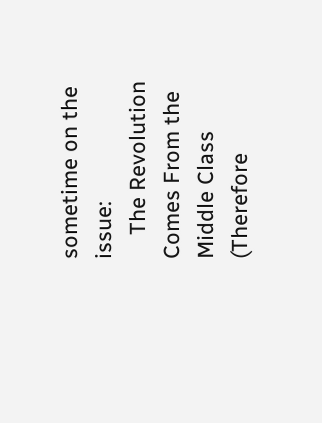sometime on the issue:
    The Revolution Comes From the Middle Class (Therefore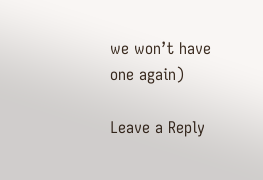we won’t have one again)

Leave a Reply